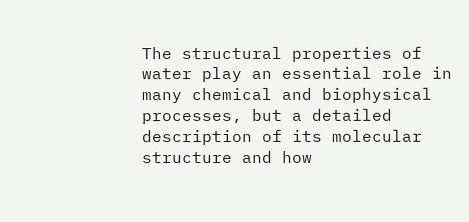The structural properties of water play an essential role in many chemical and biophysical processes, but a detailed description of its molecular structure and how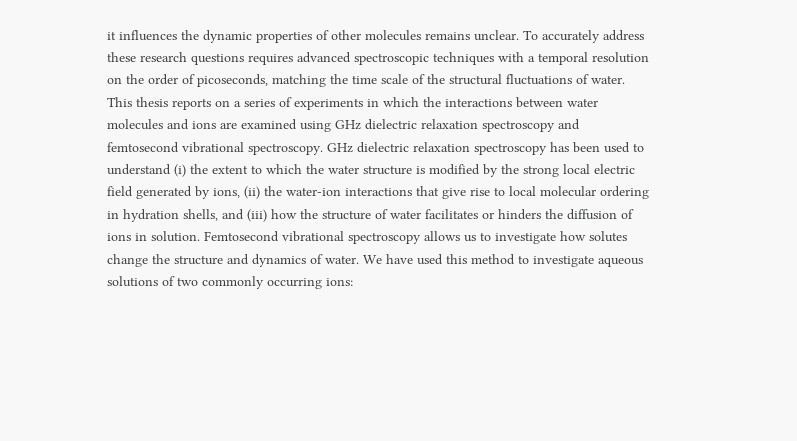it influences the dynamic properties of other molecules remains unclear. To accurately address these research questions requires advanced spectroscopic techniques with a temporal resolution on the order of picoseconds, matching the time scale of the structural fluctuations of water. This thesis reports on a series of experiments in which the interactions between water molecules and ions are examined using GHz dielectric relaxation spectroscopy and femtosecond vibrational spectroscopy. GHz dielectric relaxation spectroscopy has been used to understand (i) the extent to which the water structure is modified by the strong local electric field generated by ions, (ii) the water-ion interactions that give rise to local molecular ordering in hydration shells, and (iii) how the structure of water facilitates or hinders the diffusion of ions in solution. Femtosecond vibrational spectroscopy allows us to investigate how solutes change the structure and dynamics of water. We have used this method to investigate aqueous solutions of two commonly occurring ions: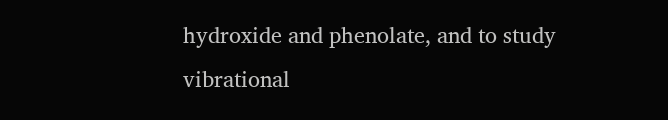hydroxide and phenolate, and to study vibrational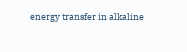energy transfer in alkaline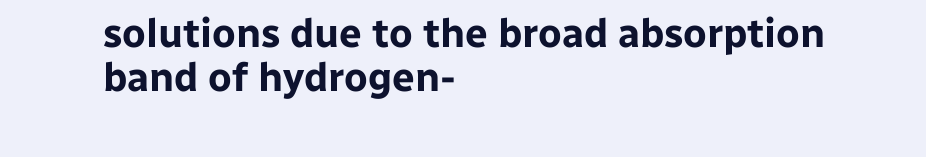solutions due to the broad absorption band of hydrogen-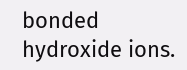bonded hydroxide ions.